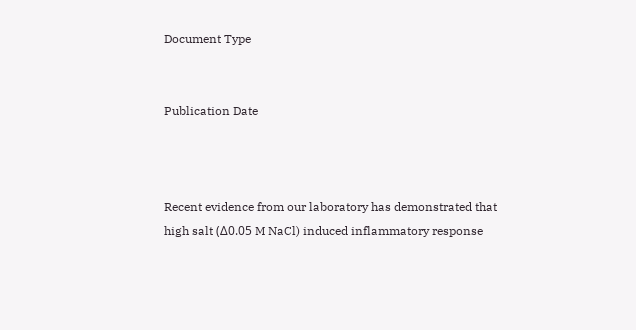Document Type


Publication Date



Recent evidence from our laboratory has demonstrated that high salt (Δ0.05 M NaCl) induced inflammatory response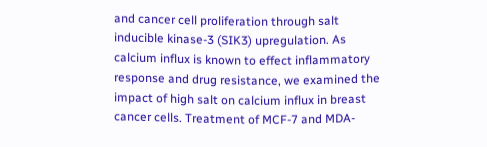and cancer cell proliferation through salt inducible kinase-3 (SIK3) upregulation. As calcium influx is known to effect inflammatory response and drug resistance, we examined the impact of high salt on calcium influx in breast cancer cells. Treatment of MCF-7 and MDA-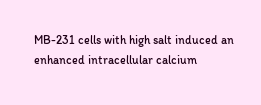MB-231 cells with high salt induced an enhanced intracellular calcium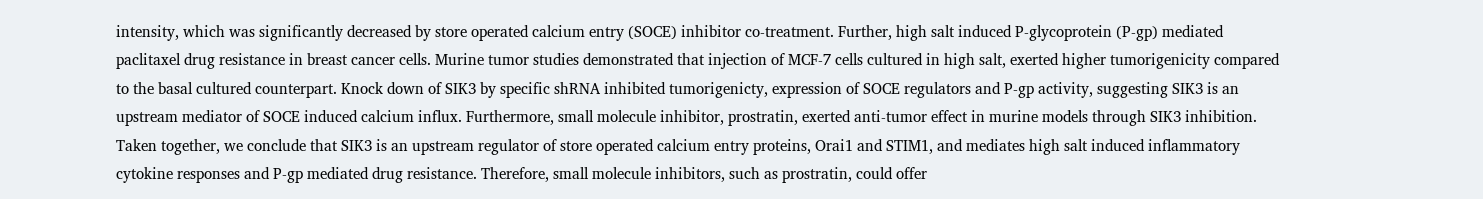intensity, which was significantly decreased by store operated calcium entry (SOCE) inhibitor co-treatment. Further, high salt induced P-glycoprotein (P-gp) mediated paclitaxel drug resistance in breast cancer cells. Murine tumor studies demonstrated that injection of MCF-7 cells cultured in high salt, exerted higher tumorigenicity compared to the basal cultured counterpart. Knock down of SIK3 by specific shRNA inhibited tumorigenicty, expression of SOCE regulators and P-gp activity, suggesting SIK3 is an upstream mediator of SOCE induced calcium influx. Furthermore, small molecule inhibitor, prostratin, exerted anti-tumor effect in murine models through SIK3 inhibition. Taken together, we conclude that SIK3 is an upstream regulator of store operated calcium entry proteins, Orai1 and STIM1, and mediates high salt induced inflammatory cytokine responses and P-gp mediated drug resistance. Therefore, small molecule inhibitors, such as prostratin, could offer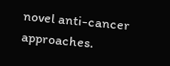novel anti-cancer approaches.